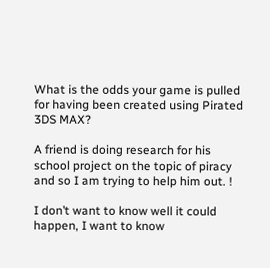What is the odds your game is pulled for having been created using Pirated 3DS MAX?

A friend is doing research for his school project on the topic of piracy and so I am trying to help him out. !

I don’t want to know well it could happen, I want to know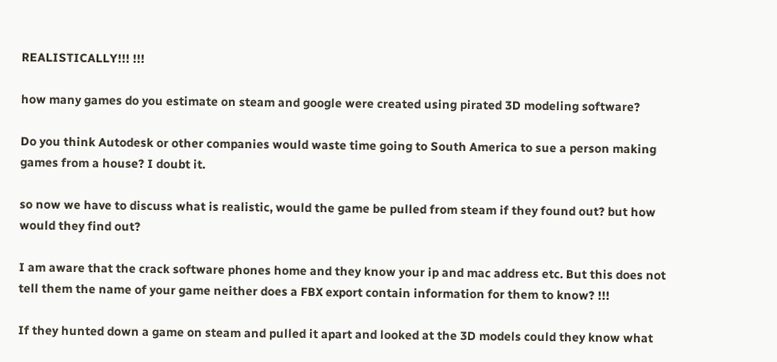REALISTICALLY!!! !!!

how many games do you estimate on steam and google were created using pirated 3D modeling software?

Do you think Autodesk or other companies would waste time going to South America to sue a person making games from a house? I doubt it.

so now we have to discuss what is realistic, would the game be pulled from steam if they found out? but how would they find out?

I am aware that the crack software phones home and they know your ip and mac address etc. But this does not tell them the name of your game neither does a FBX export contain information for them to know? !!!

If they hunted down a game on steam and pulled it apart and looked at the 3D models could they know what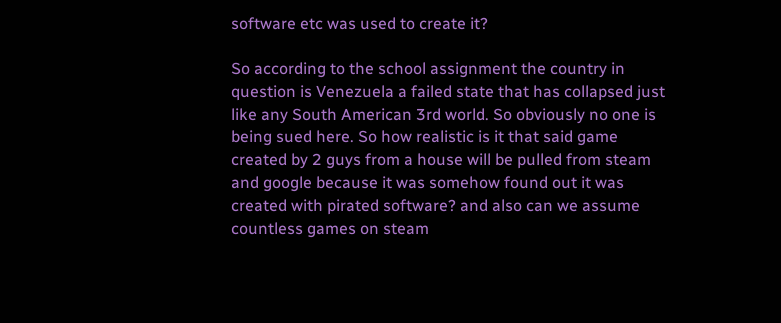software etc was used to create it?

So according to the school assignment the country in question is Venezuela a failed state that has collapsed just like any South American 3rd world. So obviously no one is being sued here. So how realistic is it that said game created by 2 guys from a house will be pulled from steam and google because it was somehow found out it was created with pirated software? and also can we assume countless games on steam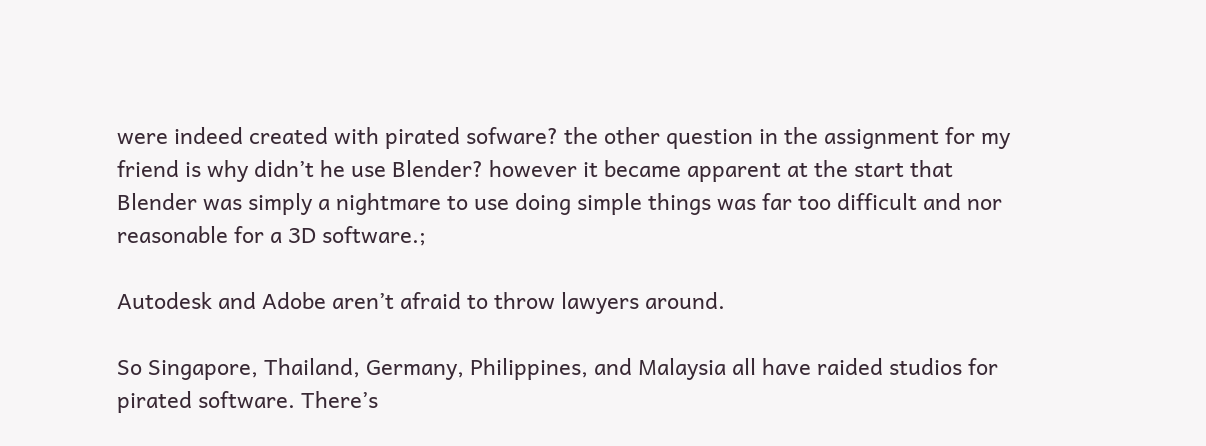were indeed created with pirated sofware? the other question in the assignment for my friend is why didn’t he use Blender? however it became apparent at the start that Blender was simply a nightmare to use doing simple things was far too difficult and nor reasonable for a 3D software.;

Autodesk and Adobe aren’t afraid to throw lawyers around.

So Singapore, Thailand, Germany, Philippines, and Malaysia all have raided studios for pirated software. There’s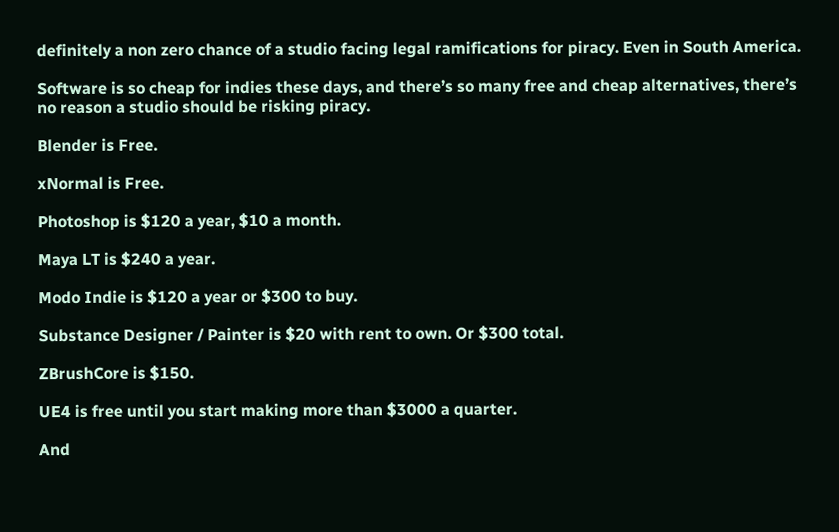definitely a non zero chance of a studio facing legal ramifications for piracy. Even in South America.

Software is so cheap for indies these days, and there’s so many free and cheap alternatives, there’s no reason a studio should be risking piracy.

Blender is Free.

xNormal is Free.

Photoshop is $120 a year, $10 a month.

Maya LT is $240 a year.

Modo Indie is $120 a year or $300 to buy.

Substance Designer / Painter is $20 with rent to own. Or $300 total.

ZBrushCore is $150.

UE4 is free until you start making more than $3000 a quarter.

And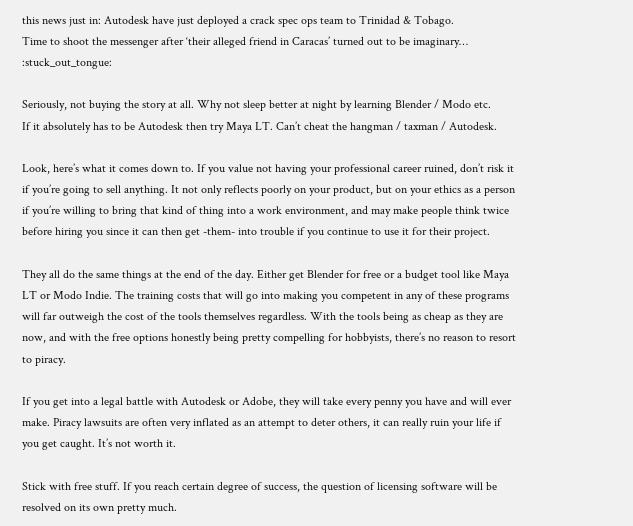this news just in: Autodesk have just deployed a crack spec ops team to Trinidad & Tobago.
Time to shoot the messenger after ‘their alleged friend in Caracas’ turned out to be imaginary… :stuck_out_tongue:

Seriously, not buying the story at all. Why not sleep better at night by learning Blender / Modo etc.
If it absolutely has to be Autodesk then try Maya LT. Can’t cheat the hangman / taxman / Autodesk.

Look, here’s what it comes down to. If you value not having your professional career ruined, don’t risk it if you’re going to sell anything. It not only reflects poorly on your product, but on your ethics as a person if you’re willing to bring that kind of thing into a work environment, and may make people think twice before hiring you since it can then get -them- into trouble if you continue to use it for their project.

They all do the same things at the end of the day. Either get Blender for free or a budget tool like Maya LT or Modo Indie. The training costs that will go into making you competent in any of these programs will far outweigh the cost of the tools themselves regardless. With the tools being as cheap as they are now, and with the free options honestly being pretty compelling for hobbyists, there’s no reason to resort to piracy.

If you get into a legal battle with Autodesk or Adobe, they will take every penny you have and will ever make. Piracy lawsuits are often very inflated as an attempt to deter others, it can really ruin your life if you get caught. It’s not worth it.

Stick with free stuff. If you reach certain degree of success, the question of licensing software will be resolved on its own pretty much.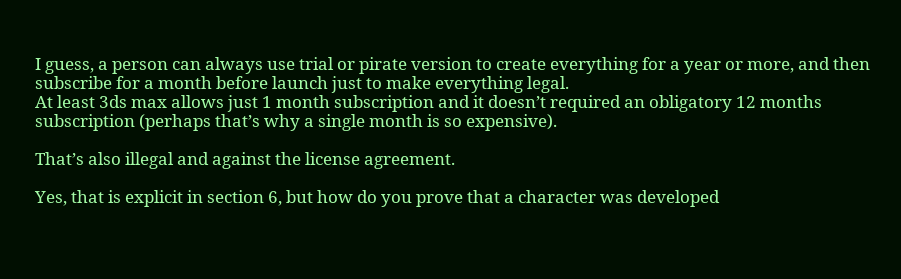I guess, a person can always use trial or pirate version to create everything for a year or more, and then subscribe for a month before launch just to make everything legal.
At least 3ds max allows just 1 month subscription and it doesn’t required an obligatory 12 months subscription (perhaps that’s why a single month is so expensive).

That’s also illegal and against the license agreement.

Yes, that is explicit in section 6, but how do you prove that a character was developed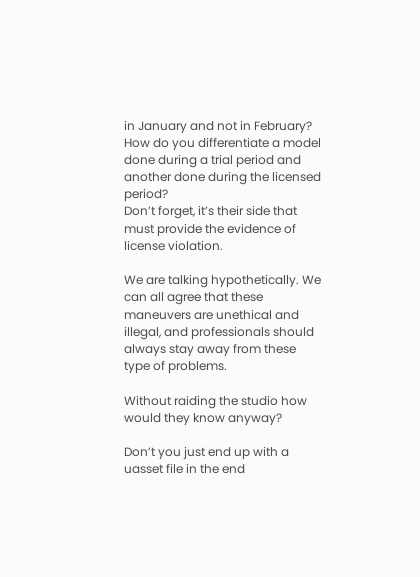in January and not in February? How do you differentiate a model done during a trial period and another done during the licensed period?
Don’t forget, it’s their side that must provide the evidence of license violation.

We are talking hypothetically. We can all agree that these maneuvers are unethical and illegal, and professionals should always stay away from these type of problems.

Without raiding the studio how would they know anyway?

Don’t you just end up with a uasset file in the end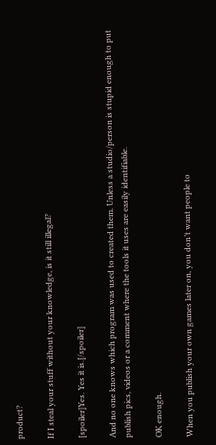product?

If I steal your stuff without your knowledge, is it still illegal?

[spoiler]Yes. Yes it is.[/spoiler]

And no one knows which program was used to created them. Unless a studio/person is stupid enough to put publish pics, videos or a comment where the tools it uses are easily identifiable.

OK enough.

When you publish your own games later on, you don’t want people to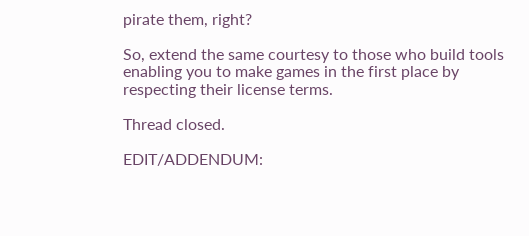pirate them, right?

So, extend the same courtesy to those who build tools enabling you to make games in the first place by respecting their license terms.

Thread closed.

EDIT/ADDENDUM: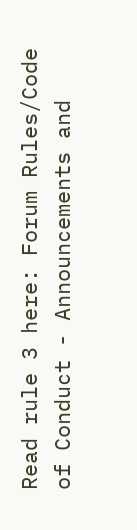Read rule 3 here: Forum Rules/Code of Conduct - Announcements and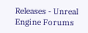Releases - Unreal Engine Forums